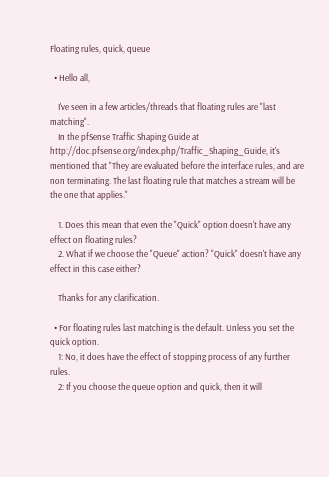Floating rules, quick, queue

  • Hello all,

    I've seen in a few articles/threads that floating rules are "last matching".
    In the pfSense Traffic Shaping Guide at http://doc.pfsense.org/index.php/Traffic_Shaping_Guide, it's mentioned that "They are evaluated before the interface rules, and are non terminating. The last floating rule that matches a stream will be the one that applies."

    1. Does this mean that even the "Quick" option doesn't have any effect on floating rules?
    2. What if we choose the "Queue" action? "Quick" doesn't have any effect in this case either?

    Thanks for any clarification.

  • For floating rules last matching is the default. Unless you set the quick option.
    1: No, it does have the effect of stopping process of any further rules.
    2: If you choose the queue option and quick, then it will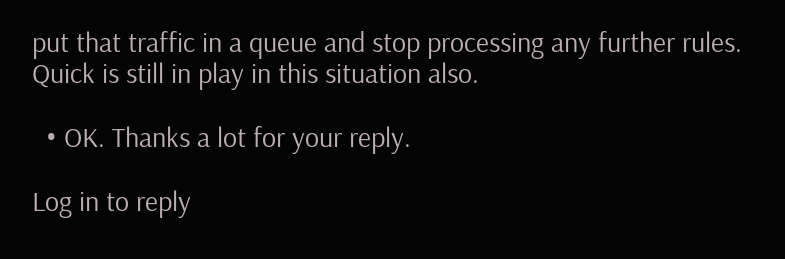put that traffic in a queue and stop processing any further rules. Quick is still in play in this situation also.

  • OK. Thanks a lot for your reply.

Log in to reply